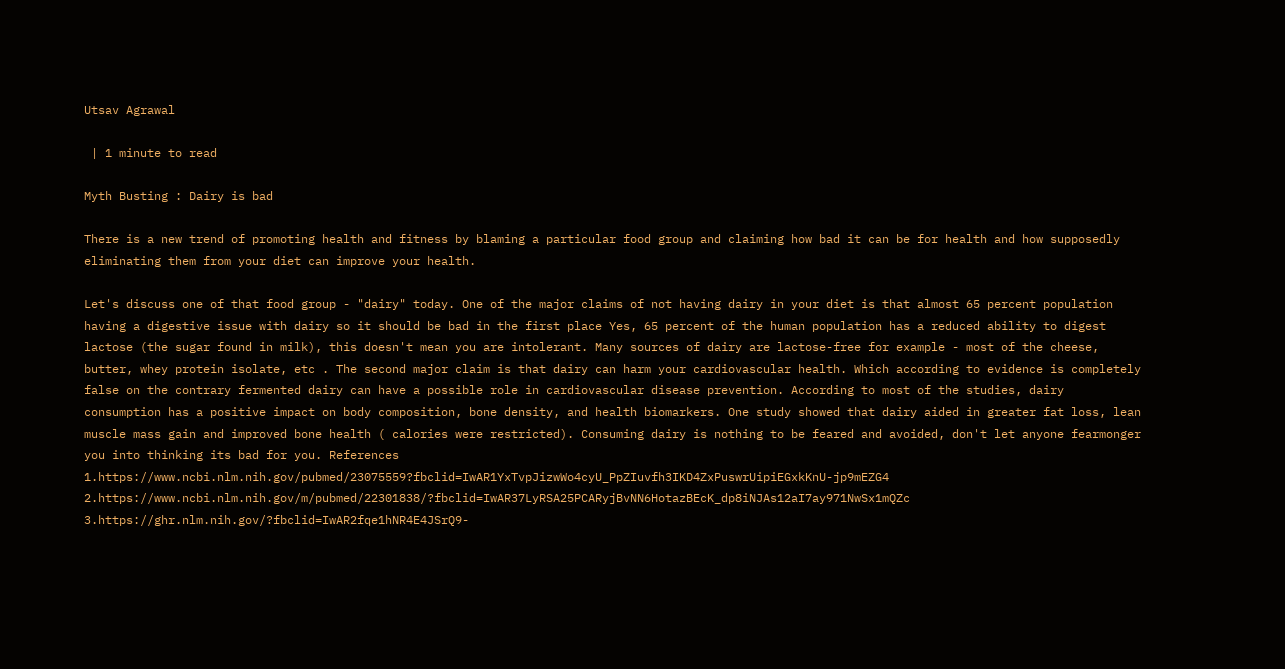Utsav Agrawal

 | 1 minute to read

Myth Busting : Dairy is bad

There is a new trend of promoting health and fitness by blaming a particular food group and claiming how bad it can be for health and how supposedly eliminating them from your diet can improve your health.

Let's discuss one of that food group - "dairy" today. One of the major claims of not having dairy in your diet is that almost 65 percent population having a digestive issue with dairy so it should be bad in the first place Yes, 65 percent of the human population has a reduced ability to digest lactose (the sugar found in milk), this doesn't mean you are intolerant. Many sources of dairy are lactose-free for example - most of the cheese, butter, whey protein isolate, etc . The second major claim is that dairy can harm your cardiovascular health. Which according to evidence is completely false on the contrary fermented dairy can have a possible role in cardiovascular disease prevention. According to most of the studies, dairy consumption has a positive impact on body composition, bone density, and health biomarkers. One study showed that dairy aided in greater fat loss, lean muscle mass gain and improved bone health ( calories were restricted). Consuming dairy is nothing to be feared and avoided, don't let anyone fearmonger you into thinking its bad for you. References 1.https://www.ncbi.nlm.nih.gov/pubmed/23075559?fbclid=IwAR1YxTvpJizwWo4cyU_PpZIuvfh3IKD4ZxPuswrUipiEGxkKnU-jp9mEZG4 2.https://www.ncbi.nlm.nih.gov/m/pubmed/22301838/?fbclid=IwAR37LyRSA25PCARyjBvNN6HotazBEcK_dp8iNJAs12aI7ay971NwSx1mQZc 3.https://ghr.nlm.nih.gov/?fbclid=IwAR2fqe1hNR4E4JSrQ9-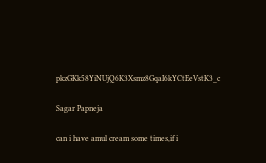pkzGKk58YiNUjQ6K3Xsmz8GqaI6kYCtEeVstK3_c

Sagar Papneja

can i have amul cream some times,if i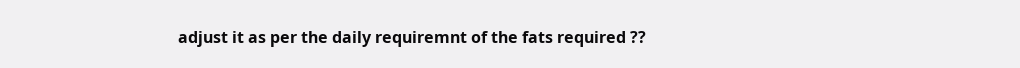adjust it as per the daily requiremnt of the fats required ??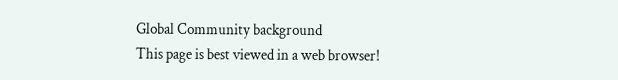Global Community background
This page is best viewed in a web browser!